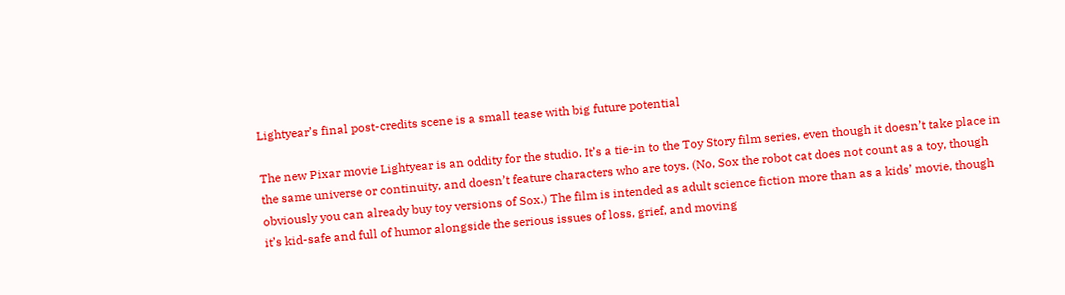Lightyear’s final post-credits scene is a small tease with big future potential

The new Pixar movie Lightyear is an oddity for the studio. It’s a tie-in to the Toy Story film series, even though it doesn’t take place in the same universe or continuity, and doesn’t feature characters who are toys. (No, Sox the robot cat does not count as a toy, though obviously you can already buy toy versions of Sox.) The film is intended as adult science fiction more than as a kids’ movie, though it’s kid-safe and full of humor alongside the serious issues of loss, grief, and moving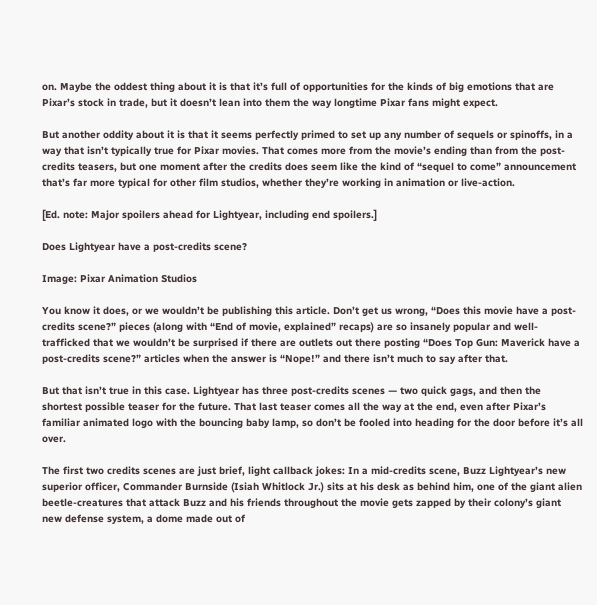on. Maybe the oddest thing about it is that it’s full of opportunities for the kinds of big emotions that are Pixar’s stock in trade, but it doesn’t lean into them the way longtime Pixar fans might expect.

But another oddity about it is that it seems perfectly primed to set up any number of sequels or spinoffs, in a way that isn’t typically true for Pixar movies. That comes more from the movie’s ending than from the post-credits teasers, but one moment after the credits does seem like the kind of “sequel to come” announcement that’s far more typical for other film studios, whether they’re working in animation or live-action.

[Ed. note: Major spoilers ahead for Lightyear, including end spoilers.]

Does Lightyear have a post-credits scene?

Image: Pixar Animation Studios

You know it does, or we wouldn’t be publishing this article. Don’t get us wrong, “Does this movie have a post-credits scene?” pieces (along with “End of movie, explained” recaps) are so insanely popular and well-trafficked that we wouldn’t be surprised if there are outlets out there posting “Does Top Gun: Maverick have a post-credits scene?” articles when the answer is “Nope!” and there isn’t much to say after that.

But that isn’t true in this case. Lightyear has three post-credits scenes — two quick gags, and then the shortest possible teaser for the future. That last teaser comes all the way at the end, even after Pixar’s familiar animated logo with the bouncing baby lamp, so don’t be fooled into heading for the door before it’s all over.

The first two credits scenes are just brief, light callback jokes: In a mid-credits scene, Buzz Lightyear’s new superior officer, Commander Burnside (Isiah Whitlock Jr.) sits at his desk as behind him, one of the giant alien beetle-creatures that attack Buzz and his friends throughout the movie gets zapped by their colony’s giant new defense system, a dome made out of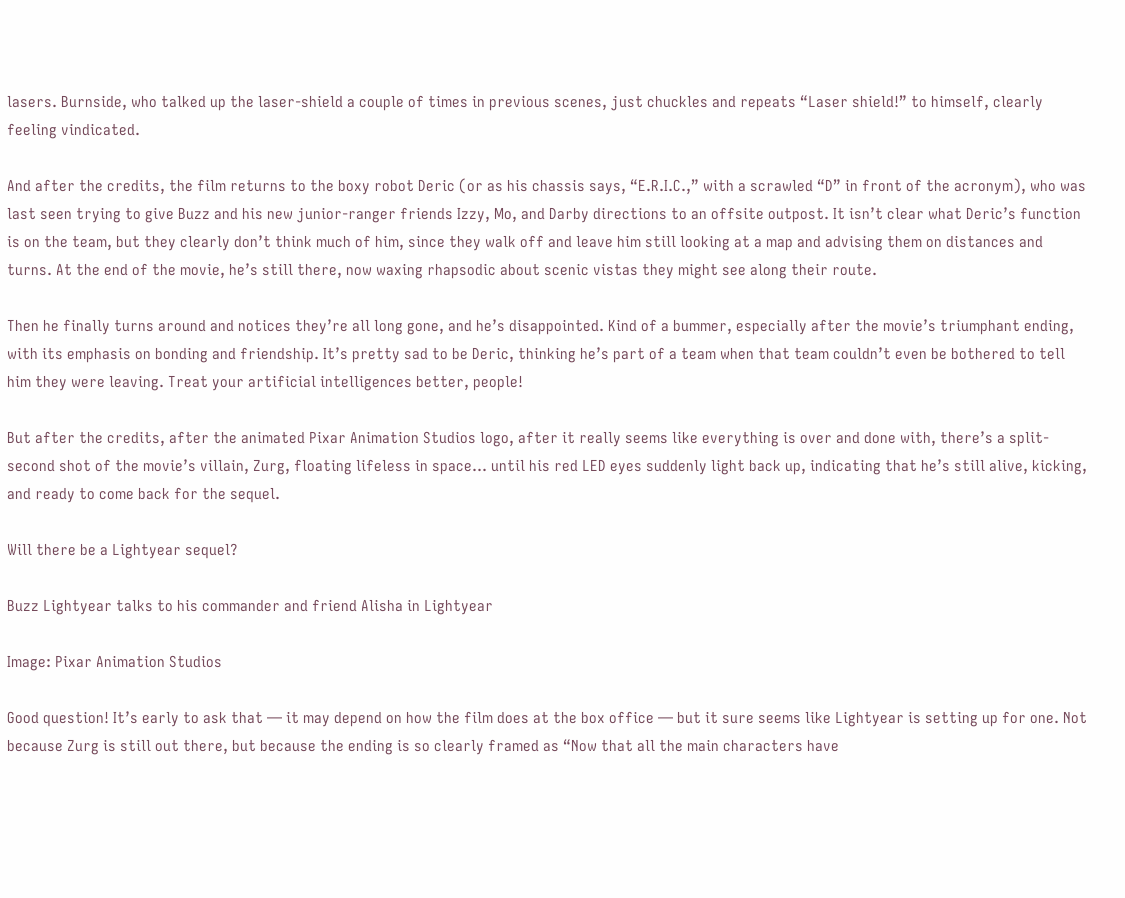lasers. Burnside, who talked up the laser-shield a couple of times in previous scenes, just chuckles and repeats “Laser shield!” to himself, clearly feeling vindicated.

And after the credits, the film returns to the boxy robot Deric (or as his chassis says, “E.R.I.C.,” with a scrawled “D” in front of the acronym), who was last seen trying to give Buzz and his new junior-ranger friends Izzy, Mo, and Darby directions to an offsite outpost. It isn’t clear what Deric’s function is on the team, but they clearly don’t think much of him, since they walk off and leave him still looking at a map and advising them on distances and turns. At the end of the movie, he’s still there, now waxing rhapsodic about scenic vistas they might see along their route.

Then he finally turns around and notices they’re all long gone, and he’s disappointed. Kind of a bummer, especially after the movie’s triumphant ending, with its emphasis on bonding and friendship. It’s pretty sad to be Deric, thinking he’s part of a team when that team couldn’t even be bothered to tell him they were leaving. Treat your artificial intelligences better, people!

But after the credits, after the animated Pixar Animation Studios logo, after it really seems like everything is over and done with, there’s a split-second shot of the movie’s villain, Zurg, floating lifeless in space… until his red LED eyes suddenly light back up, indicating that he’s still alive, kicking, and ready to come back for the sequel.

Will there be a Lightyear sequel?

Buzz Lightyear talks to his commander and friend Alisha in Lightyear

Image: Pixar Animation Studios

Good question! It’s early to ask that — it may depend on how the film does at the box office — but it sure seems like Lightyear is setting up for one. Not because Zurg is still out there, but because the ending is so clearly framed as “Now that all the main characters have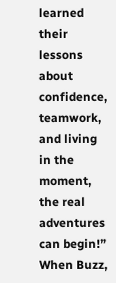learned their lessons about confidence, teamwork, and living in the moment, the real adventures can begin!” When Buzz,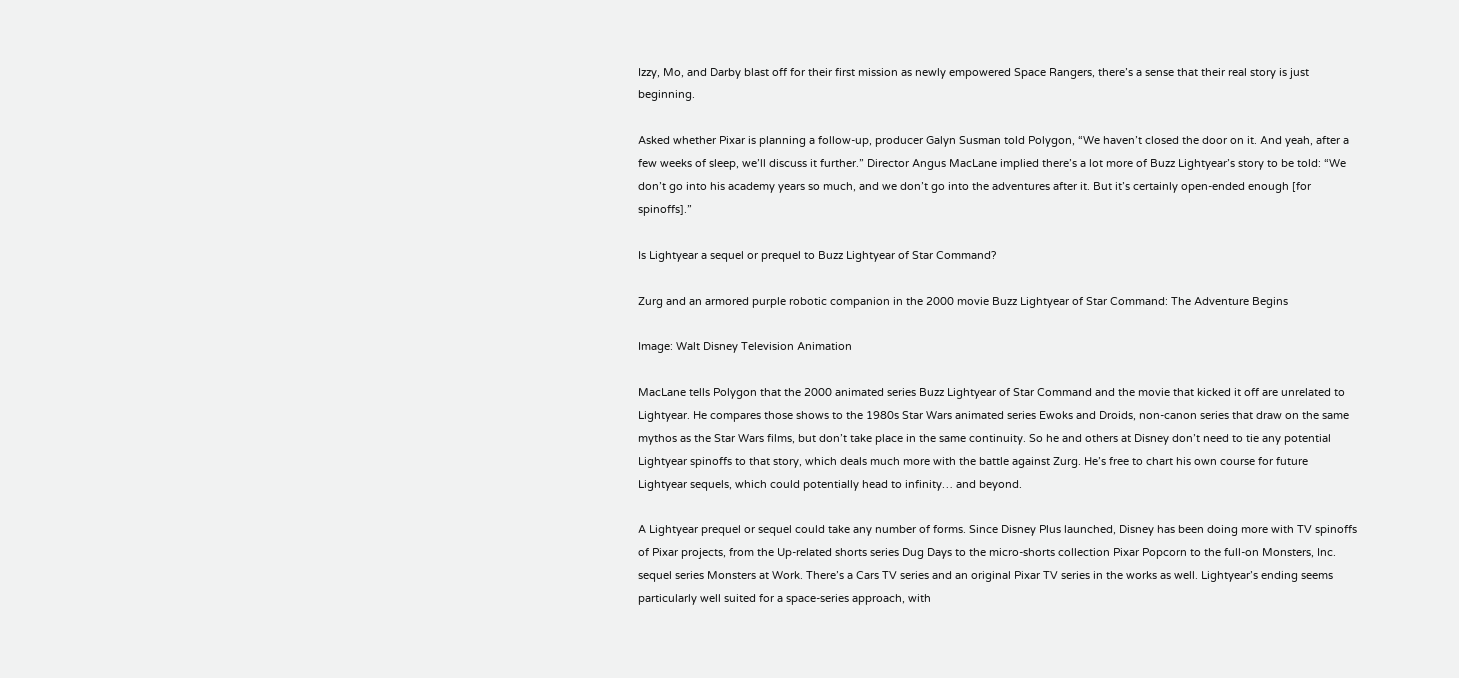Izzy, Mo, and Darby blast off for their first mission as newly empowered Space Rangers, there’s a sense that their real story is just beginning.

Asked whether Pixar is planning a follow-up, producer Galyn Susman told Polygon, “We haven’t closed the door on it. And yeah, after a few weeks of sleep, we’ll discuss it further.” Director Angus MacLane implied there’s a lot more of Buzz Lightyear’s story to be told: “We don’t go into his academy years so much, and we don’t go into the adventures after it. But it’s certainly open-ended enough [for spinoffs].”

Is Lightyear a sequel or prequel to Buzz Lightyear of Star Command?

Zurg and an armored purple robotic companion in the 2000 movie Buzz Lightyear of Star Command: The Adventure Begins

Image: Walt Disney Television Animation

MacLane tells Polygon that the 2000 animated series Buzz Lightyear of Star Command and the movie that kicked it off are unrelated to Lightyear. He compares those shows to the 1980s Star Wars animated series Ewoks and Droids, non-canon series that draw on the same mythos as the Star Wars films, but don’t take place in the same continuity. So he and others at Disney don’t need to tie any potential Lightyear spinoffs to that story, which deals much more with the battle against Zurg. He’s free to chart his own course for future Lightyear sequels, which could potentially head to infinity… and beyond.

A Lightyear prequel or sequel could take any number of forms. Since Disney Plus launched, Disney has been doing more with TV spinoffs of Pixar projects, from the Up-related shorts series Dug Days to the micro-shorts collection Pixar Popcorn to the full-on Monsters, Inc. sequel series Monsters at Work. There’s a Cars TV series and an original Pixar TV series in the works as well. Lightyear’s ending seems particularly well suited for a space-series approach, with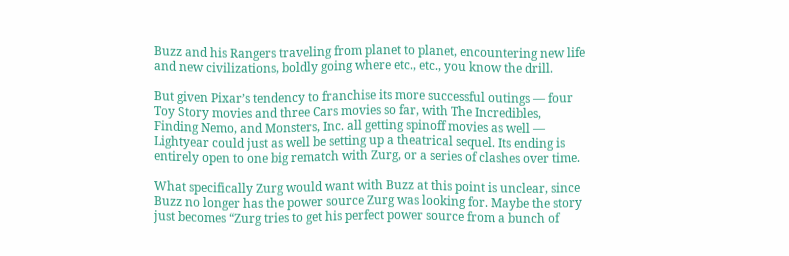Buzz and his Rangers traveling from planet to planet, encountering new life and new civilizations, boldly going where etc., etc., you know the drill.

But given Pixar’s tendency to franchise its more successful outings — four Toy Story movies and three Cars movies so far, with The Incredibles, Finding Nemo, and Monsters, Inc. all getting spinoff movies as well — Lightyear could just as well be setting up a theatrical sequel. Its ending is entirely open to one big rematch with Zurg, or a series of clashes over time.

What specifically Zurg would want with Buzz at this point is unclear, since Buzz no longer has the power source Zurg was looking for. Maybe the story just becomes “Zurg tries to get his perfect power source from a bunch of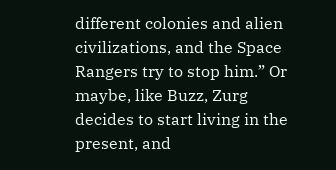different colonies and alien civilizations, and the Space Rangers try to stop him.” Or maybe, like Buzz, Zurg decides to start living in the present, and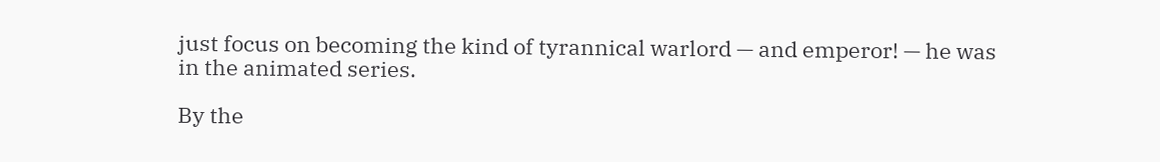just focus on becoming the kind of tyrannical warlord — and emperor! — he was in the animated series.

By the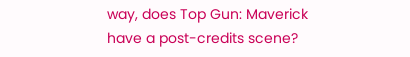way, does Top Gun: Maverick have a post-credits scene?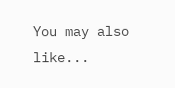You may also like...